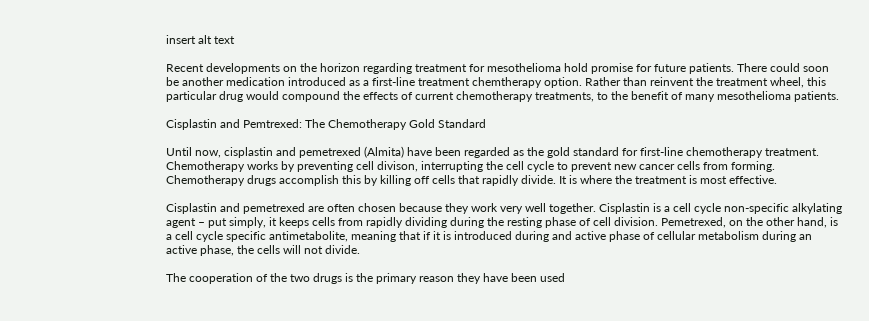insert alt text

Recent developments on the horizon regarding treatment for mesothelioma hold promise for future patients. There could soon be another medication introduced as a first-line treatment chemtherapy option. Rather than reinvent the treatment wheel, this particular drug would compound the effects of current chemotherapy treatments, to the benefit of many mesothelioma patients.

Cisplastin and Pemtrexed: The Chemotherapy Gold Standard

Until now, cisplastin and pemetrexed (Almita) have been regarded as the gold standard for first-line chemotherapy treatment. Chemotherapy works by preventing cell divison, interrupting the cell cycle to prevent new cancer cells from forming. Chemotherapy drugs accomplish this by killing off cells that rapidly divide. It is where the treatment is most effective.

Cisplastin and pemetrexed are often chosen because they work very well together. Cisplastin is a cell cycle non-specific alkylating agent – put simply, it keeps cells from rapidly dividing during the resting phase of cell division. Pemetrexed, on the other hand, is a cell cycle specific antimetabolite, meaning that if it is introduced during and active phase of cellular metabolism during an active phase, the cells will not divide.

The cooperation of the two drugs is the primary reason they have been used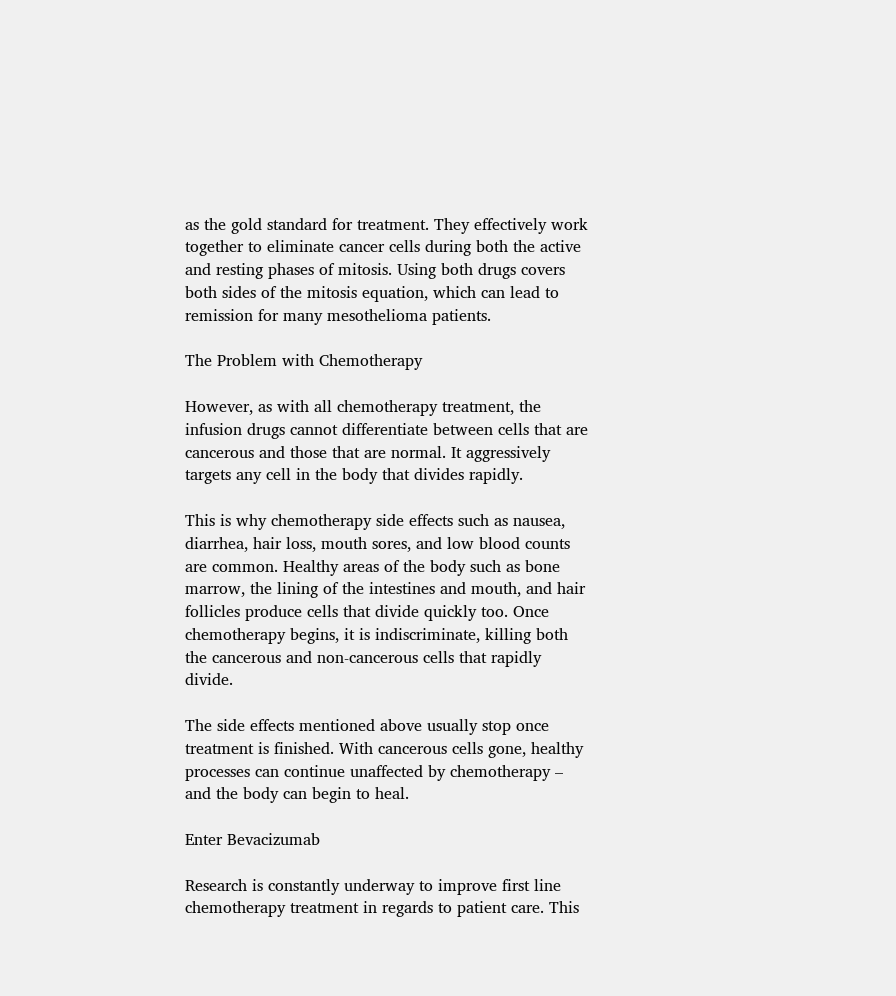as the gold standard for treatment. They effectively work together to eliminate cancer cells during both the active and resting phases of mitosis. Using both drugs covers both sides of the mitosis equation, which can lead to remission for many mesothelioma patients.

The Problem with Chemotherapy

However, as with all chemotherapy treatment, the infusion drugs cannot differentiate between cells that are cancerous and those that are normal. It aggressively targets any cell in the body that divides rapidly.

This is why chemotherapy side effects such as nausea, diarrhea, hair loss, mouth sores, and low blood counts are common. Healthy areas of the body such as bone marrow, the lining of the intestines and mouth, and hair follicles produce cells that divide quickly too. Once chemotherapy begins, it is indiscriminate, killing both the cancerous and non-cancerous cells that rapidly divide.

The side effects mentioned above usually stop once treatment is finished. With cancerous cells gone, healthy processes can continue unaffected by chemotherapy – and the body can begin to heal.

Enter Bevacizumab

Research is constantly underway to improve first line chemotherapy treatment in regards to patient care. This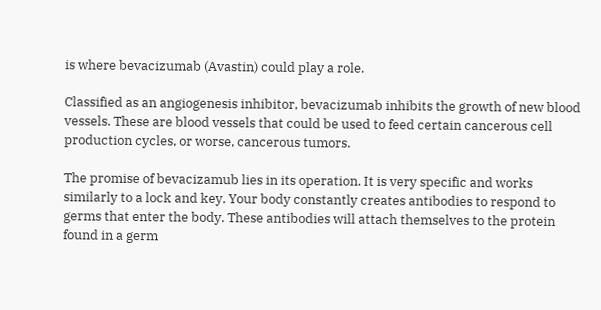is where bevacizumab (Avastin) could play a role.

Classified as an angiogenesis inhibitor, bevacizumab inhibits the growth of new blood vessels. These are blood vessels that could be used to feed certain cancerous cell production cycles, or worse, cancerous tumors.

The promise of bevacizamub lies in its operation. It is very specific and works similarly to a lock and key. Your body constantly creates antibodies to respond to germs that enter the body. These antibodies will attach themselves to the protein found in a germ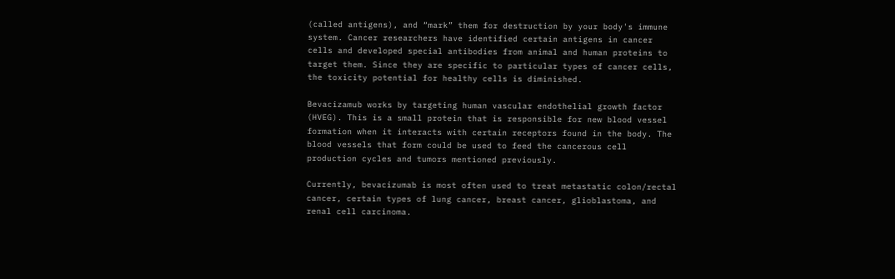(called antigens), and “mark” them for destruction by your body's immune system. Cancer researchers have identified certain antigens in cancer cells and developed special antibodies from animal and human proteins to target them. Since they are specific to particular types of cancer cells, the toxicity potential for healthy cells is diminished.

Bevacizamub works by targeting human vascular endothelial growth factor (HVEG). This is a small protein that is responsible for new blood vessel formation when it interacts with certain receptors found in the body. The blood vessels that form could be used to feed the cancerous cell production cycles and tumors mentioned previously.

Currently, bevacizumab is most often used to treat metastatic colon/rectal cancer, certain types of lung cancer, breast cancer, glioblastoma, and renal cell carcinoma.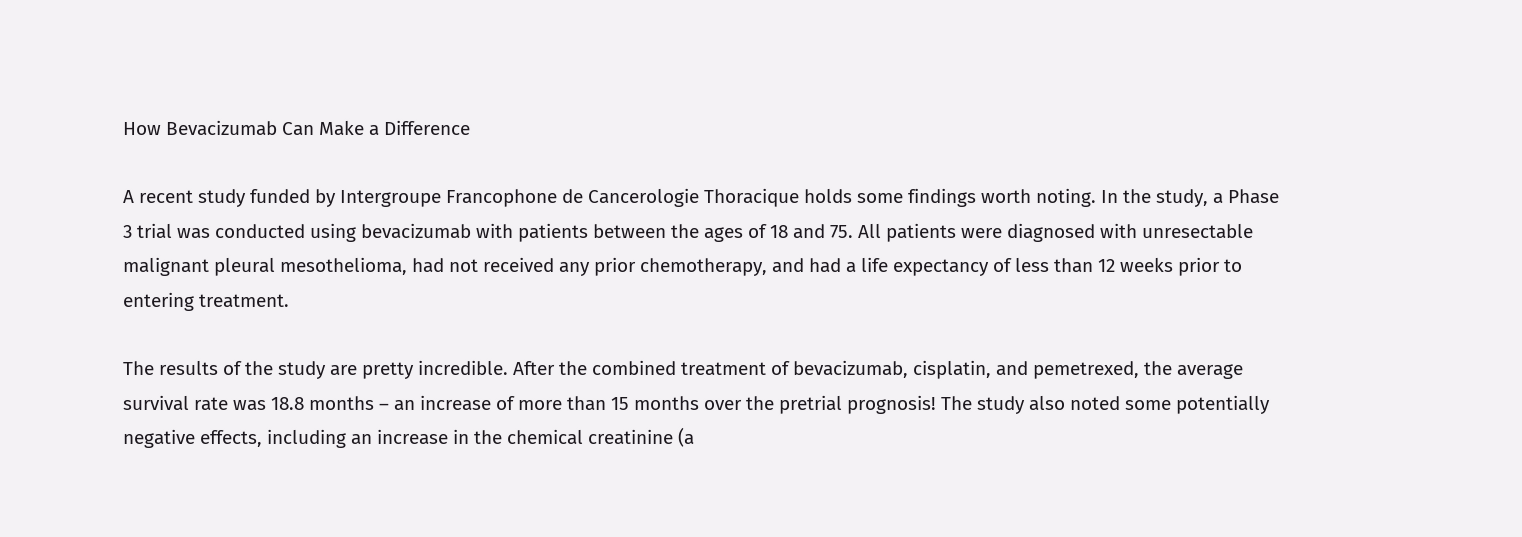How Bevacizumab Can Make a Difference

A recent study funded by Intergroupe Francophone de Cancerologie Thoracique holds some findings worth noting. In the study, a Phase 3 trial was conducted using bevacizumab with patients between the ages of 18 and 75. All patients were diagnosed with unresectable malignant pleural mesothelioma, had not received any prior chemotherapy, and had a life expectancy of less than 12 weeks prior to entering treatment.

The results of the study are pretty incredible. After the combined treatment of bevacizumab, cisplatin, and pemetrexed, the average survival rate was 18.8 months – an increase of more than 15 months over the pretrial prognosis! The study also noted some potentially negative effects, including an increase in the chemical creatinine (a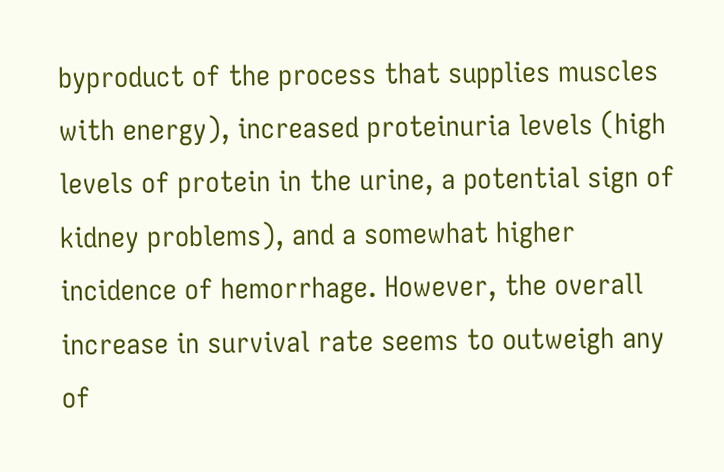byproduct of the process that supplies muscles with energy), increased proteinuria levels (high levels of protein in the urine, a potential sign of kidney problems), and a somewhat higher incidence of hemorrhage. However, the overall increase in survival rate seems to outweigh any of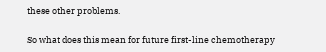these other problems.

So what does this mean for future first-line chemotherapy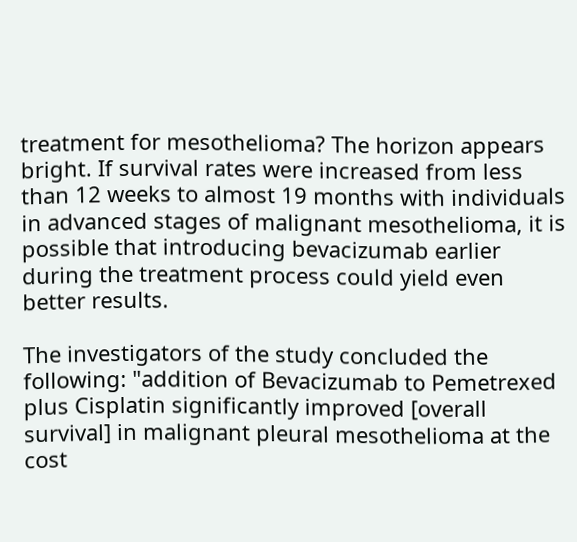treatment for mesothelioma? The horizon appears bright. If survival rates were increased from less than 12 weeks to almost 19 months with individuals in advanced stages of malignant mesothelioma, it is possible that introducing bevacizumab earlier during the treatment process could yield even better results.

The investigators of the study concluded the following: "addition of Bevacizumab to Pemetrexed plus Cisplatin significantly improved [overall survival] in malignant pleural mesothelioma at the cost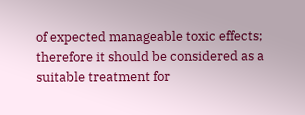of expected manageable toxic effects; therefore it should be considered as a suitable treatment for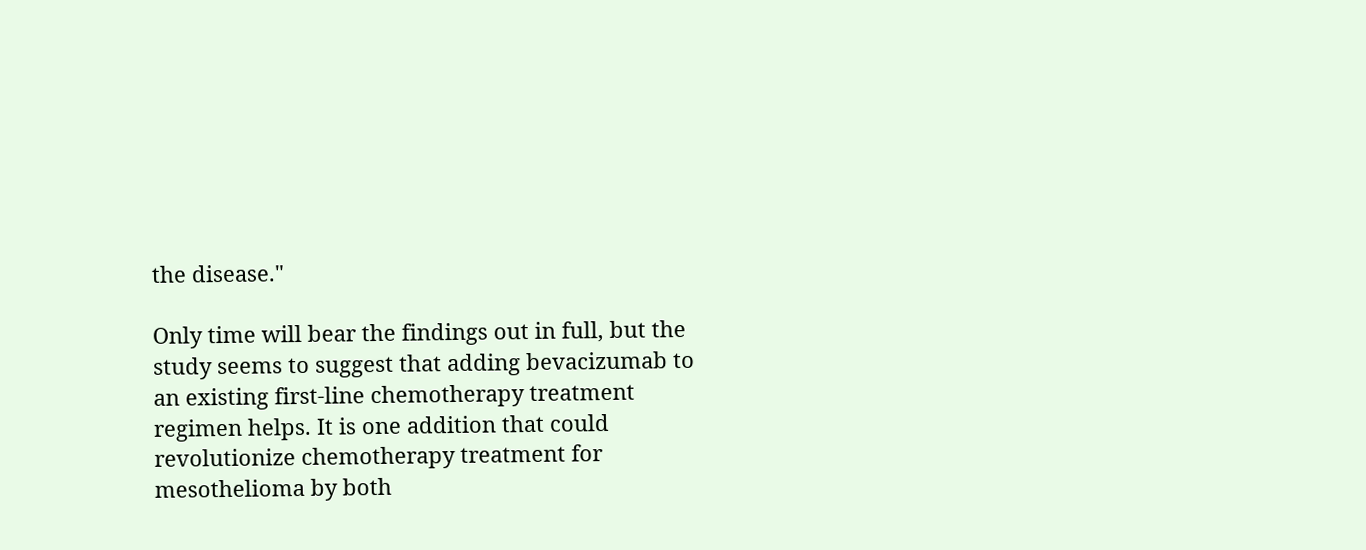the disease."

Only time will bear the findings out in full, but the study seems to suggest that adding bevacizumab to an existing first-line chemotherapy treatment regimen helps. It is one addition that could revolutionize chemotherapy treatment for mesothelioma by both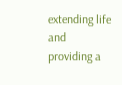extending life and providing a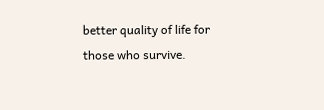better quality of life for those who survive.